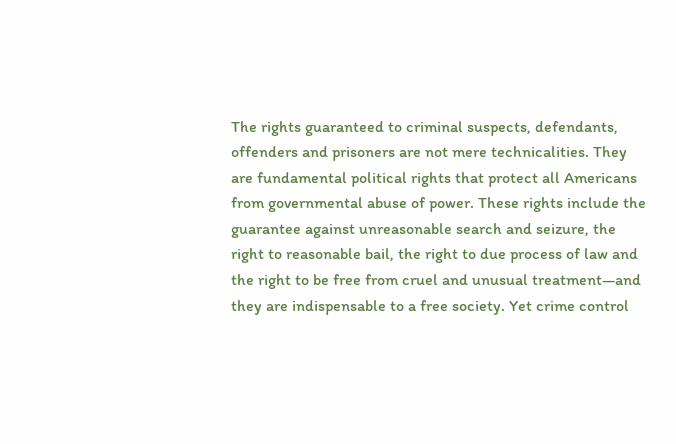The rights guaranteed to criminal suspects, defendants, offenders and prisoners are not mere technicalities. They are fundamental political rights that protect all Americans from governmental abuse of power. These rights include the guarantee against unreasonable search and seizure, the right to reasonable bail, the right to due process of law and the right to be free from cruel and unusual treatment—and they are indispensable to a free society. Yet crime control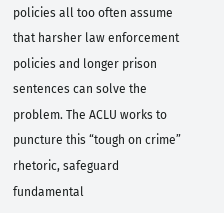policies all too often assume that harsher law enforcement policies and longer prison sentences can solve the problem. The ACLU works to puncture this “tough on crime” rhetoric, safeguard fundamental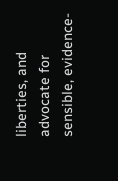liberties, and advocate for sensible, evidence-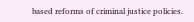based reforms of criminal justice policies.